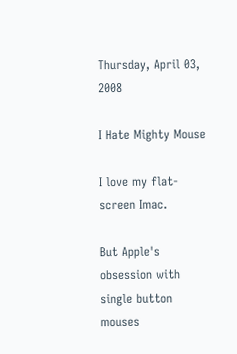Thursday, April 03, 2008

I Hate Mighty Mouse

I love my flat-screen Imac.

But Apple's obsession with single button mouses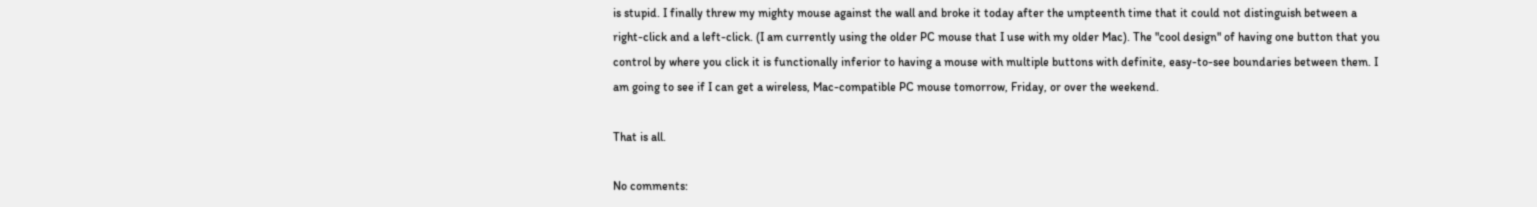is stupid. I finally threw my mighty mouse against the wall and broke it today after the umpteenth time that it could not distinguish between a right-click and a left-click. (I am currently using the older PC mouse that I use with my older Mac). The "cool design" of having one button that you control by where you click it is functionally inferior to having a mouse with multiple buttons with definite, easy-to-see boundaries between them. I am going to see if I can get a wireless, Mac-compatible PC mouse tomorrow, Friday, or over the weekend.

That is all.

No comments: